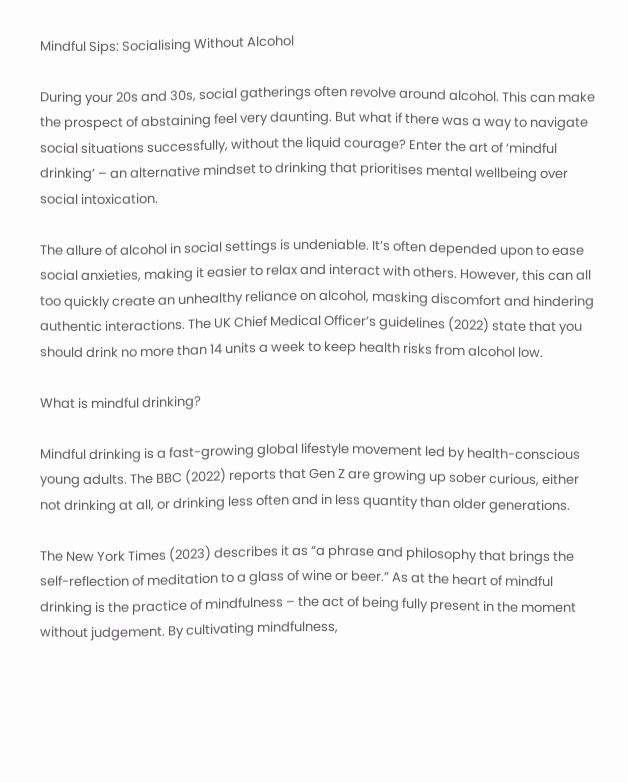Mindful Sips: Socialising Without Alcohol

During your 20s and 30s, social gatherings often revolve around alcohol. This can make the prospect of abstaining feel very daunting. But what if there was a way to navigate social situations successfully, without the liquid courage? Enter the art of ‘mindful drinking’ – an alternative mindset to drinking that prioritises mental wellbeing over social intoxication.

The allure of alcohol in social settings is undeniable. It’s often depended upon to ease social anxieties, making it easier to relax and interact with others. However, this can all too quickly create an unhealthy reliance on alcohol, masking discomfort and hindering authentic interactions. The UK Chief Medical Officer’s guidelines (2022) state that you should drink no more than 14 units a week to keep health risks from alcohol low.

What is mindful drinking?

Mindful drinking is a fast-growing global lifestyle movement led by health-conscious young adults. The BBC (2022) reports that Gen Z are growing up sober curious, either not drinking at all, or drinking less often and in less quantity than older generations.

The New York Times (2023) describes it as “a phrase and philosophy that brings the self-reflection of meditation to a glass of wine or beer.” As at the heart of mindful drinking is the practice of mindfulness – the act of being fully present in the moment without judgement. By cultivating mindfulness,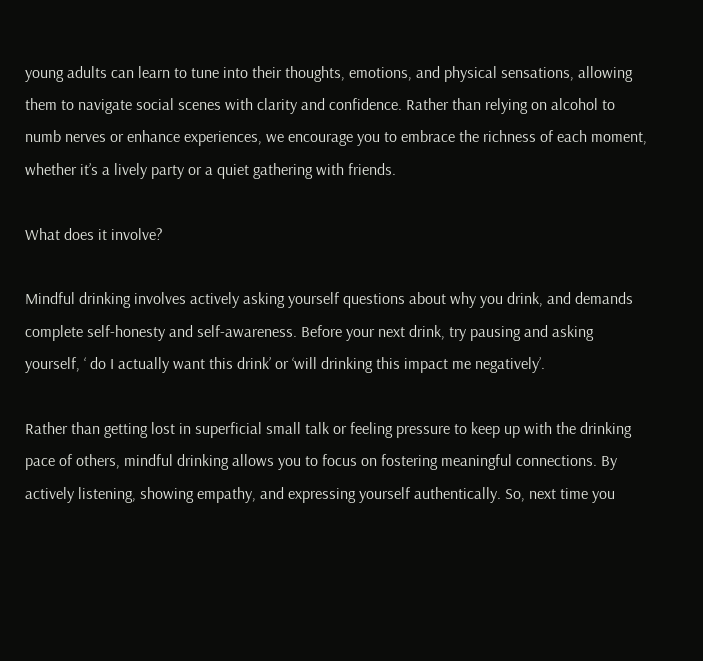young adults can learn to tune into their thoughts, emotions, and physical sensations, allowing them to navigate social scenes with clarity and confidence. Rather than relying on alcohol to numb nerves or enhance experiences, we encourage you to embrace the richness of each moment, whether it’s a lively party or a quiet gathering with friends.

What does it involve?

Mindful drinking involves actively asking yourself questions about why you drink, and demands complete self-honesty and self-awareness. Before your next drink, try pausing and asking yourself, ‘ do I actually want this drink’ or ‘will drinking this impact me negatively’.

Rather than getting lost in superficial small talk or feeling pressure to keep up with the drinking pace of others, mindful drinking allows you to focus on fostering meaningful connections. By actively listening, showing empathy, and expressing yourself authentically. So, next time you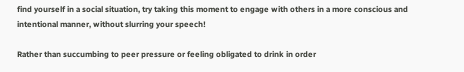find yourself in a social situation, try taking this moment to engage with others in a more conscious and intentional manner, without slurring your speech!

Rather than succumbing to peer pressure or feeling obligated to drink in order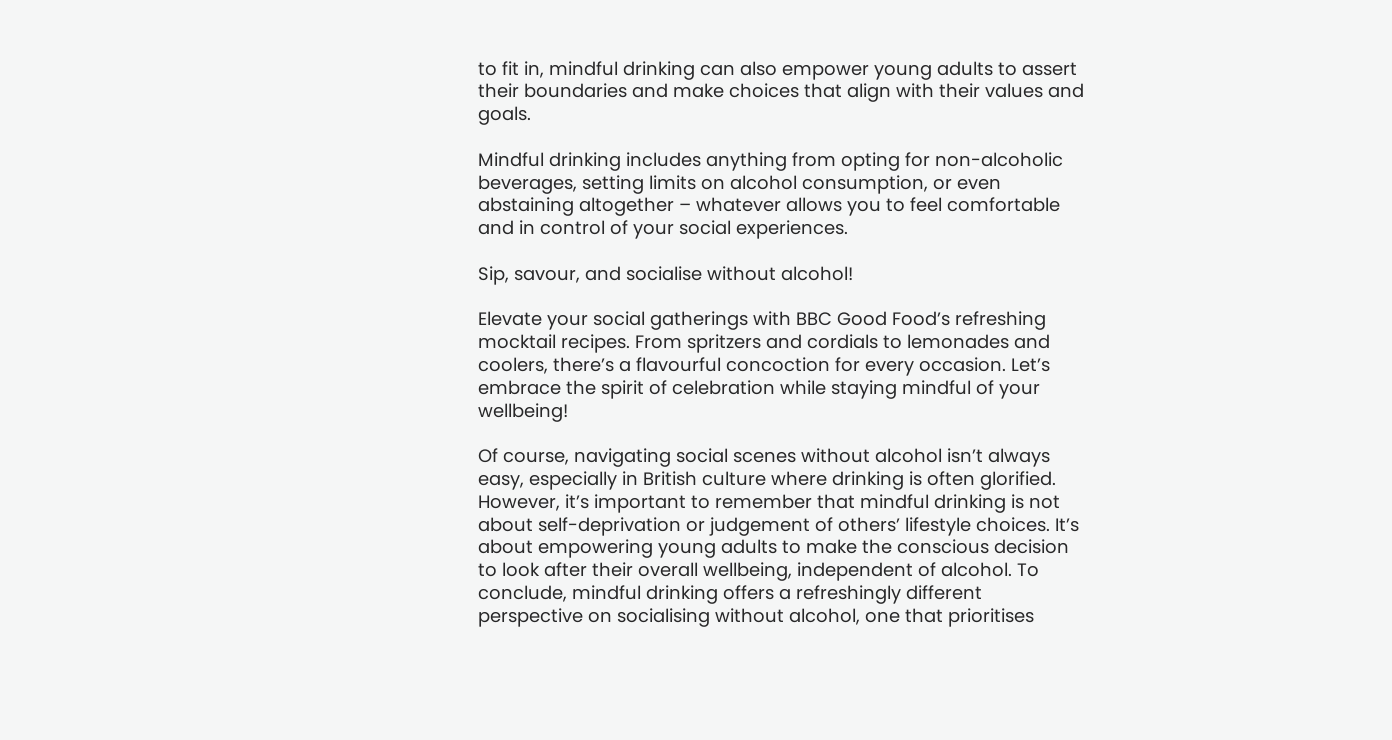to fit in, mindful drinking can also empower young adults to assert their boundaries and make choices that align with their values and goals.

Mindful drinking includes anything from opting for non-alcoholic beverages, setting limits on alcohol consumption, or even abstaining altogether – whatever allows you to feel comfortable and in control of your social experiences.

Sip, savour, and socialise without alcohol!

Elevate your social gatherings with BBC Good Food’s refreshing mocktail recipes. From spritzers and cordials to lemonades and coolers, there’s a flavourful concoction for every occasion. Let’s embrace the spirit of celebration while staying mindful of your wellbeing!

Of course, navigating social scenes without alcohol isn’t always easy, especially in British culture where drinking is often glorified. However, it’s important to remember that mindful drinking is not about self-deprivation or judgement of others’ lifestyle choices. It’s about empowering young adults to make the conscious decision to look after their overall wellbeing, independent of alcohol. To conclude, mindful drinking offers a refreshingly different perspective on socialising without alcohol, one that prioritises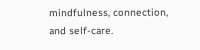mindfulness, connection, and self-care.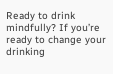Ready to drink mindfully? If you’re ready to change your drinking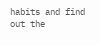habits and find out the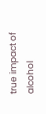true impact of alcohol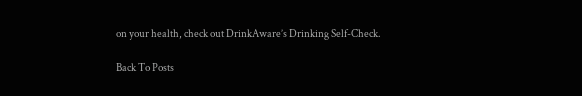on your health, check out DrinkAware’s Drinking Self-Check.

Back To Posts